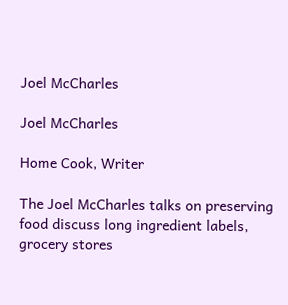Joel McCharles

Joel McCharles

Home Cook, Writer

The Joel McCharles talks on preserving food discuss long ingredient labels, grocery stores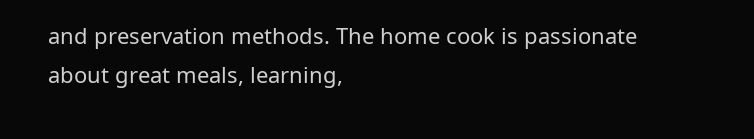and preservation methods. The home cook is passionate about great meals, learning,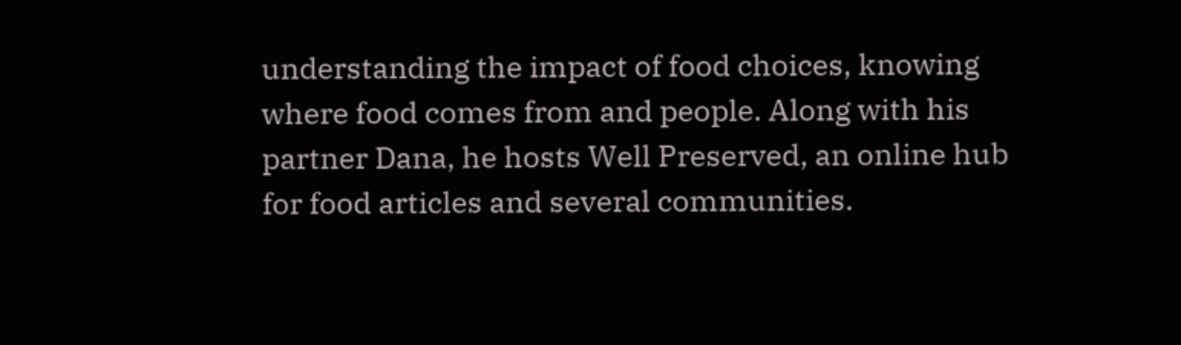understanding the impact of food choices, knowing where food comes from and people. Along with his partner Dana, he hosts Well Preserved, an online hub for food articles and several communities.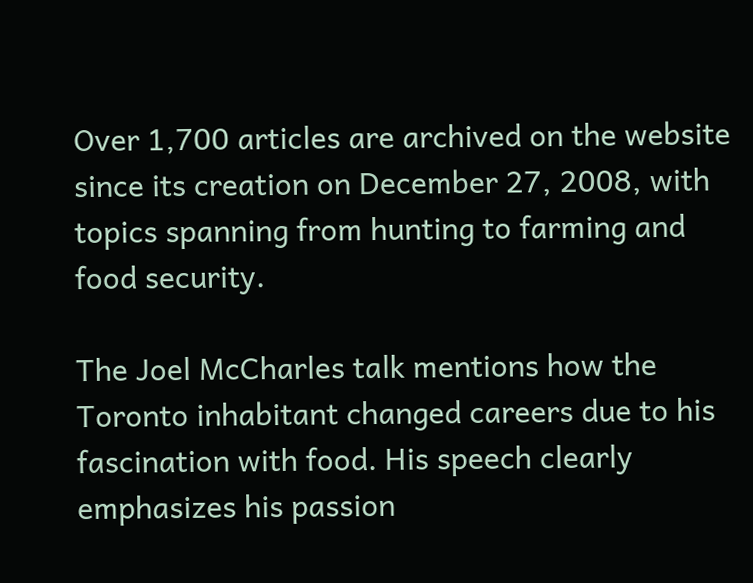Over 1,700 articles are archived on the website since its creation on December 27, 2008, with topics spanning from hunting to farming and food security.

The Joel McCharles talk mentions how the Toronto inhabitant changed careers due to his fascination with food. His speech clearly emphasizes his passion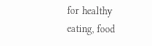for healthy eating, food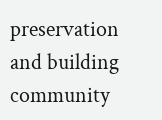preservation and building community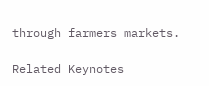through farmers markets.

Related Keynotes